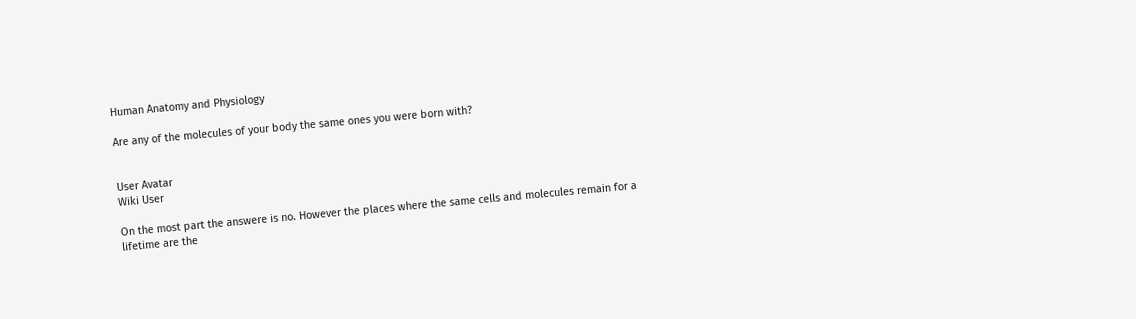Human Anatomy and Physiology

Are any of the molecules of your body the same ones you were born with?


User Avatar
Wiki User

On the most part the answere is no. However the places where the same cells and molecules remain for a lifetime are the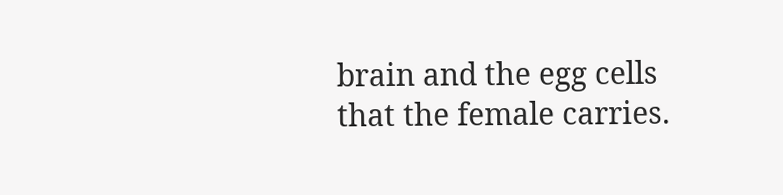brain and the egg cells that the female carries.